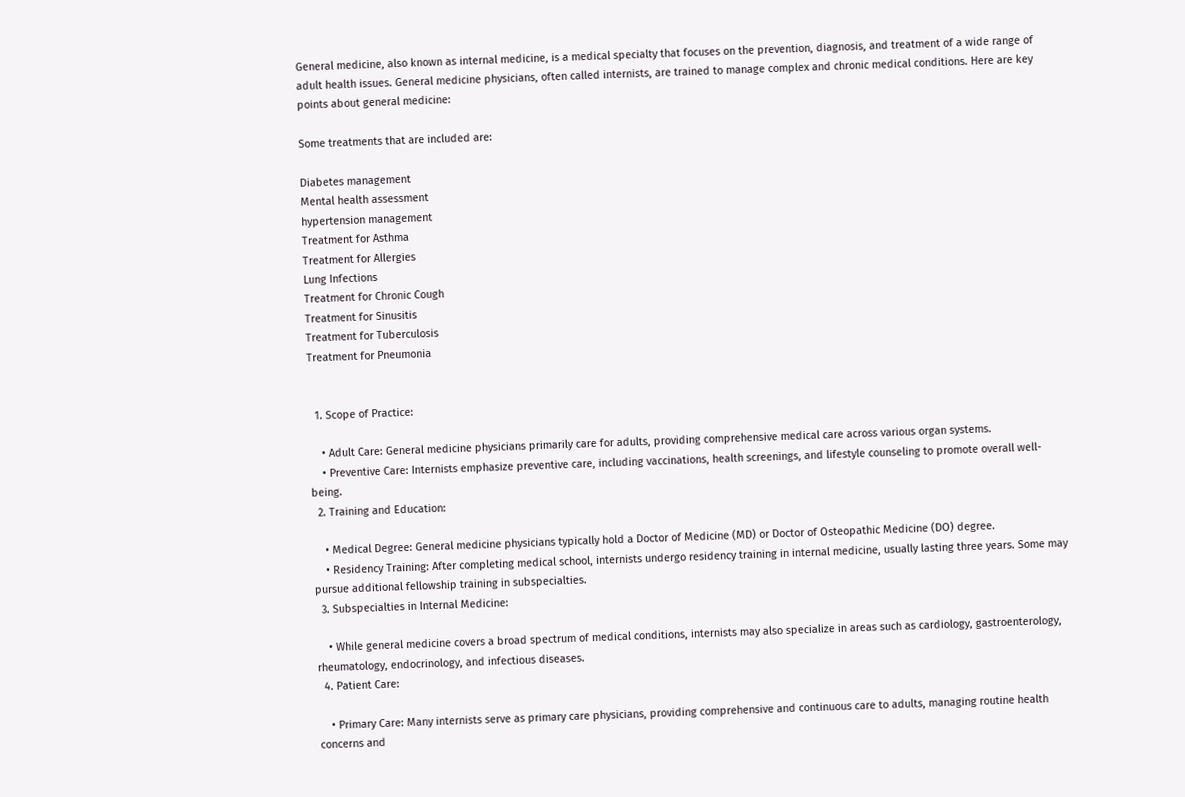General medicine, also known as internal medicine, is a medical specialty that focuses on the prevention, diagnosis, and treatment of a wide range of adult health issues. General medicine physicians, often called internists, are trained to manage complex and chronic medical conditions. Here are key points about general medicine:

Some treatments that are included are:

Diabetes management
Mental health assessment
hypertension management
Treatment for Asthma
Treatment for Allergies
Lung Infections
Treatment for Chronic Cough
Treatment for Sinusitis
Treatment for Tuberculosis
Treatment for Pneumonia


  1. Scope of Practice:

    • Adult Care: General medicine physicians primarily care for adults, providing comprehensive medical care across various organ systems.
    • Preventive Care: Internists emphasize preventive care, including vaccinations, health screenings, and lifestyle counseling to promote overall well-being.
  2. Training and Education:

    • Medical Degree: General medicine physicians typically hold a Doctor of Medicine (MD) or Doctor of Osteopathic Medicine (DO) degree.
    • Residency Training: After completing medical school, internists undergo residency training in internal medicine, usually lasting three years. Some may pursue additional fellowship training in subspecialties.
  3. Subspecialties in Internal Medicine:

    • While general medicine covers a broad spectrum of medical conditions, internists may also specialize in areas such as cardiology, gastroenterology, rheumatology, endocrinology, and infectious diseases.
  4. Patient Care:

    • Primary Care: Many internists serve as primary care physicians, providing comprehensive and continuous care to adults, managing routine health concerns and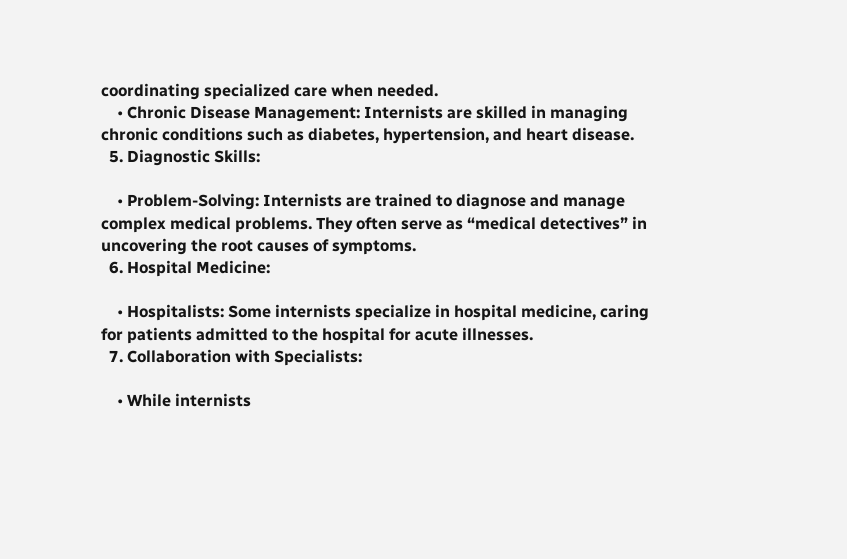coordinating specialized care when needed.
    • Chronic Disease Management: Internists are skilled in managing chronic conditions such as diabetes, hypertension, and heart disease.
  5. Diagnostic Skills:

    • Problem-Solving: Internists are trained to diagnose and manage complex medical problems. They often serve as “medical detectives” in uncovering the root causes of symptoms.
  6. Hospital Medicine:

    • Hospitalists: Some internists specialize in hospital medicine, caring for patients admitted to the hospital for acute illnesses.
  7. Collaboration with Specialists:

    • While internists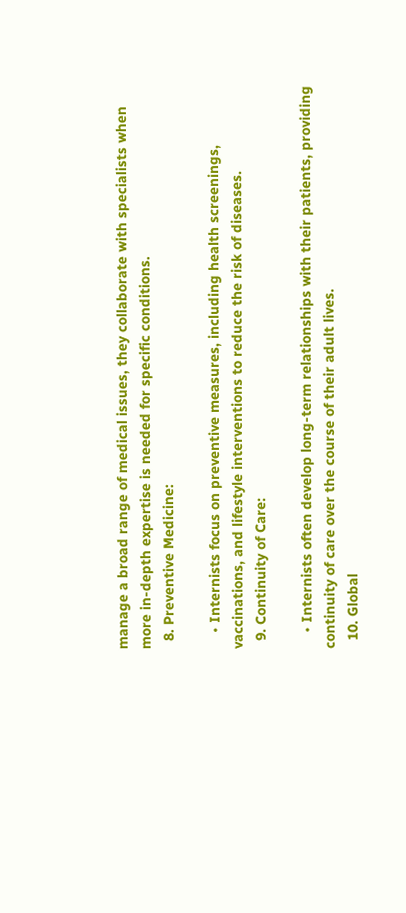manage a broad range of medical issues, they collaborate with specialists when more in-depth expertise is needed for specific conditions.
  8. Preventive Medicine:

    • Internists focus on preventive measures, including health screenings, vaccinations, and lifestyle interventions to reduce the risk of diseases.
  9. Continuity of Care:

    • Internists often develop long-term relationships with their patients, providing continuity of care over the course of their adult lives.
  10. Global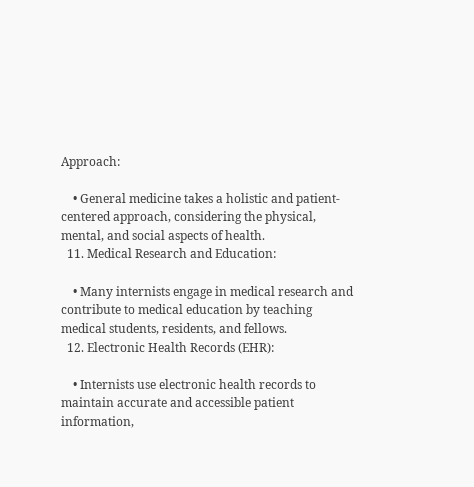Approach:

    • General medicine takes a holistic and patient-centered approach, considering the physical, mental, and social aspects of health.
  11. Medical Research and Education:

    • Many internists engage in medical research and contribute to medical education by teaching medical students, residents, and fellows.
  12. Electronic Health Records (EHR):

    • Internists use electronic health records to maintain accurate and accessible patient information,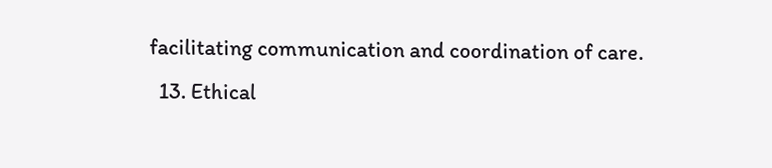facilitating communication and coordination of care.
  13. Ethical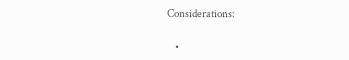Considerations:

    •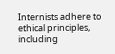Internists adhere to ethical principles, including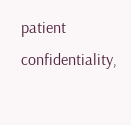patient confidentiality,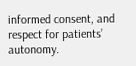informed consent, and respect for patients’ autonomy.